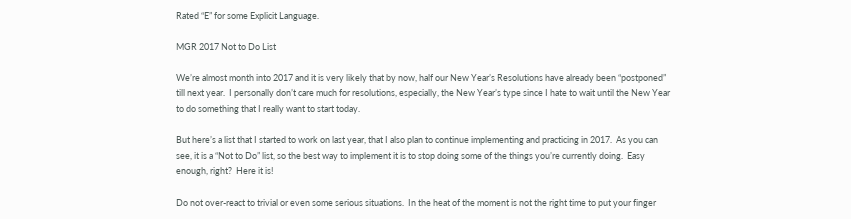Rated “E” for some Explicit Language.

MGR 2017 Not to Do List

We’re almost month into 2017 and it is very likely that by now, half our New Year’s Resolutions have already been “postponed” till next year.  I personally don’t care much for resolutions, especially, the New Year’s type since I hate to wait until the New Year to do something that I really want to start today.

But here’s a list that I started to work on last year, that I also plan to continue implementing and practicing in 2017.  As you can see, it is a “Not to Do” list, so the best way to implement it is to stop doing some of the things you’re currently doing.  Easy enough, right?  Here it is!

Do not over-react to trivial or even some serious situations.  In the heat of the moment is not the right time to put your finger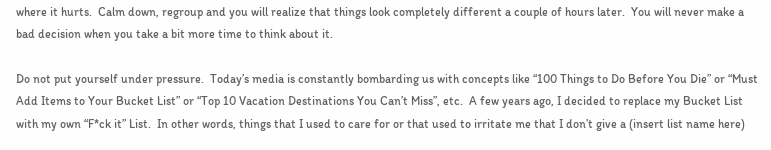where it hurts.  Calm down, regroup and you will realize that things look completely different a couple of hours later.  You will never make a bad decision when you take a bit more time to think about it.

Do not put yourself under pressure.  Today’s media is constantly bombarding us with concepts like “100 Things to Do Before You Die” or “Must Add Items to Your Bucket List” or “Top 10 Vacation Destinations You Can’t Miss”, etc.  A few years ago, I decided to replace my Bucket List with my own “F*ck it” List.  In other words, things that I used to care for or that used to irritate me that I don’t give a (insert list name here)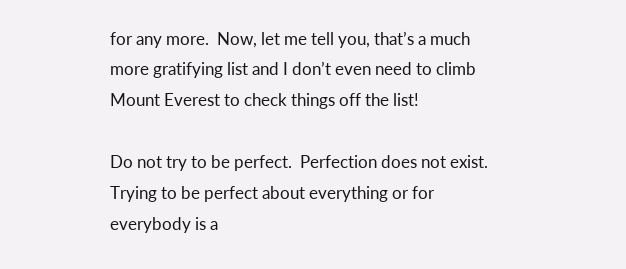for any more.  Now, let me tell you, that’s a much more gratifying list and I don’t even need to climb Mount Everest to check things off the list!

Do not try to be perfect.  Perfection does not exist.  Trying to be perfect about everything or for everybody is a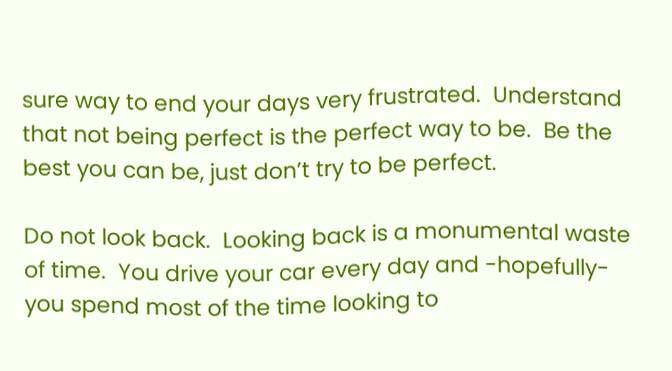sure way to end your days very frustrated.  Understand that not being perfect is the perfect way to be.  Be the best you can be, just don’t try to be perfect.

Do not look back.  Looking back is a monumental waste of time.  You drive your car every day and -hopefully- you spend most of the time looking to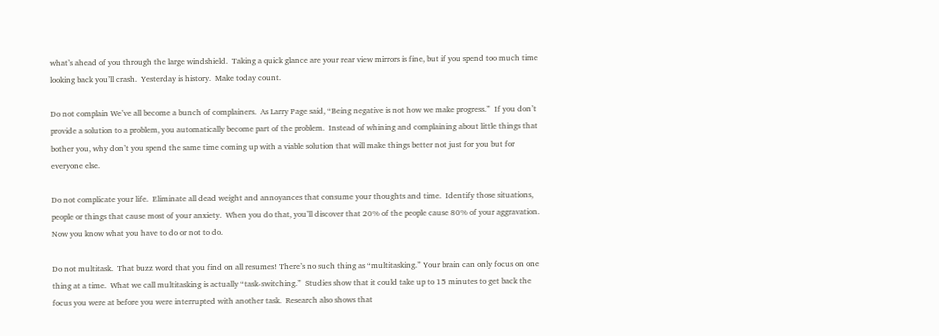what’s ahead of you through the large windshield.  Taking a quick glance are your rear view mirrors is fine, but if you spend too much time looking back you’ll crash.  Yesterday is history.  Make today count.

Do not complain We’ve all become a bunch of complainers.  As Larry Page said, “Being negative is not how we make progress.”  If you don’t provide a solution to a problem, you automatically become part of the problem.  Instead of whining and complaining about little things that bother you, why don’t you spend the same time coming up with a viable solution that will make things better not just for you but for everyone else.

Do not complicate your life.  Eliminate all dead weight and annoyances that consume your thoughts and time.  Identify those situations, people or things that cause most of your anxiety.  When you do that, you’ll discover that 20% of the people cause 80% of your aggravation.  Now you know what you have to do or not to do.

Do not multitask.  That buzz word that you find on all resumes! There’s no such thing as “multitasking.” Your brain can only focus on one thing at a time.  What we call multitasking is actually “task-switching.”  Studies show that it could take up to 15 minutes to get back the focus you were at before you were interrupted with another task.  Research also shows that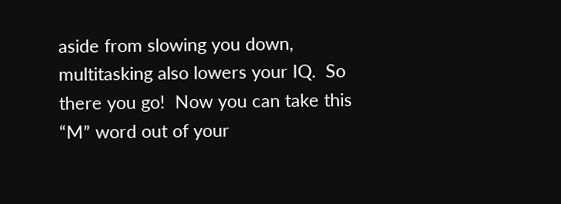aside from slowing you down, multitasking also lowers your IQ.  So there you go!  Now you can take this “M” word out of your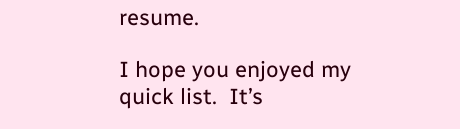resume.

I hope you enjoyed my quick list.  It’s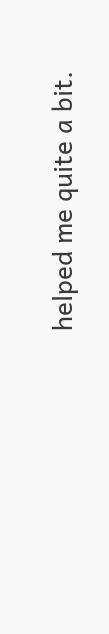helped me quite a bit.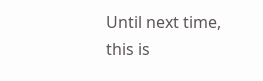Until next time, this is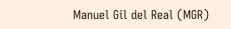Manuel Gil del Real (MGR)